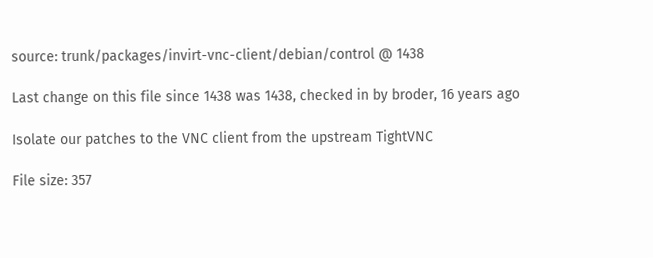source: trunk/packages/invirt-vnc-client/debian/control @ 1438

Last change on this file since 1438 was 1438, checked in by broder, 16 years ago

Isolate our patches to the VNC client from the upstream TightVNC

File size: 357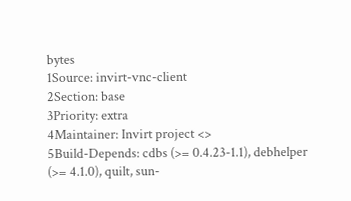bytes
1Source: invirt-vnc-client
2Section: base
3Priority: extra
4Maintainer: Invirt project <>
5Build-Depends: cdbs (>= 0.4.23-1.1), debhelper (>= 4.1.0), quilt, sun-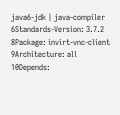java6-jdk | java-compiler
6Standards-Version: 3.7.2
8Package: invirt-vnc-client
9Architecture: all
10Depends: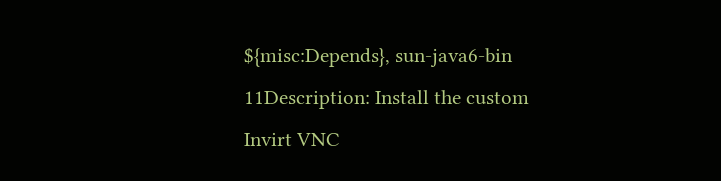${misc:Depends}, sun-java6-bin
11Description: Install the custom Invirt VNC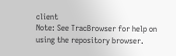client
Note: See TracBrowser for help on using the repository browser.